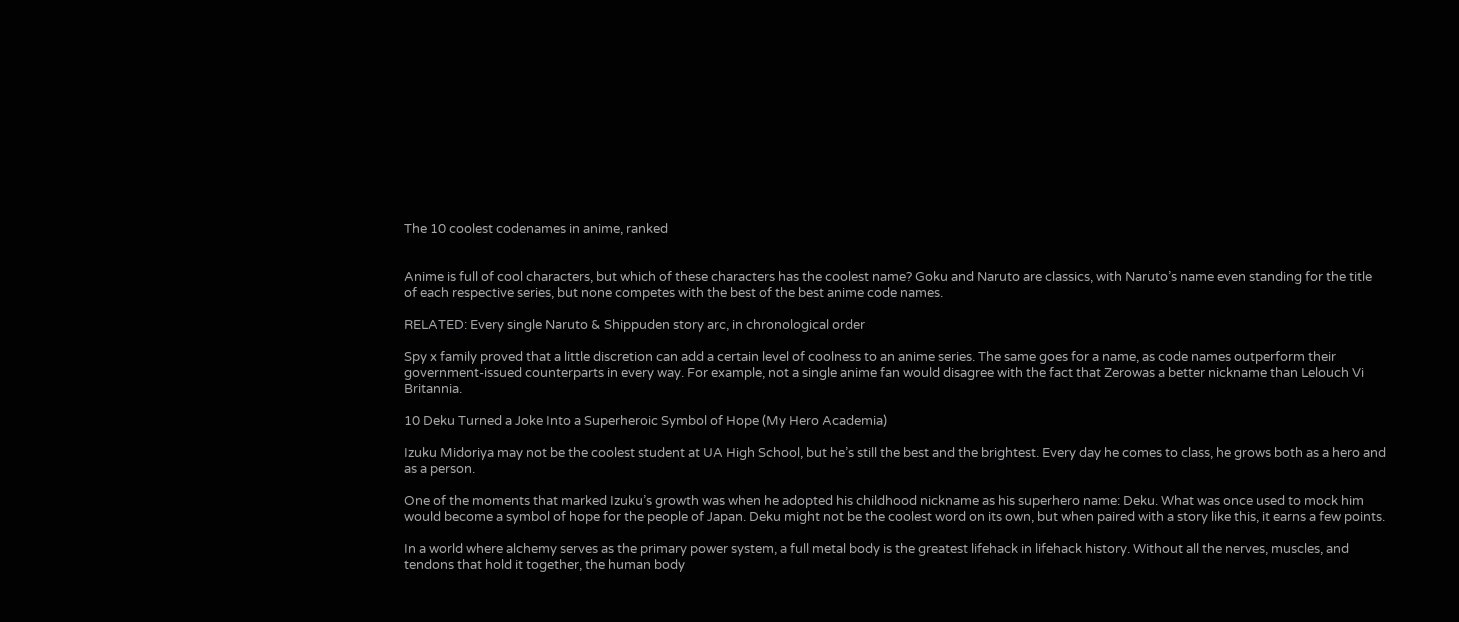The 10 coolest codenames in anime, ranked


Anime is full of cool characters, but which of these characters has the coolest name? Goku and Naruto are classics, with Naruto’s name even standing for the title of each respective series, but none competes with the best of the best anime code names.

RELATED: Every single Naruto & Shippuden story arc, in chronological order

Spy x family proved that a little discretion can add a certain level of coolness to an anime series. The same goes for a name, as code names outperform their government-issued counterparts in every way. For example, not a single anime fan would disagree with the fact that Zerowas a better nickname than Lelouch Vi Britannia.

10 Deku Turned a Joke Into a Superheroic Symbol of Hope (My Hero Academia)

Izuku Midoriya may not be the coolest student at UA High School, but he’s still the best and the brightest. Every day he comes to class, he grows both as a hero and as a person.

One of the moments that marked Izuku’s growth was when he adopted his childhood nickname as his superhero name: Deku. What was once used to mock him would become a symbol of hope for the people of Japan. Deku might not be the coolest word on its own, but when paired with a story like this, it earns a few points.

In a world where alchemy serves as the primary power system, a full metal body is the greatest lifehack in lifehack history. Without all the nerves, muscles, and tendons that hold it together, the human body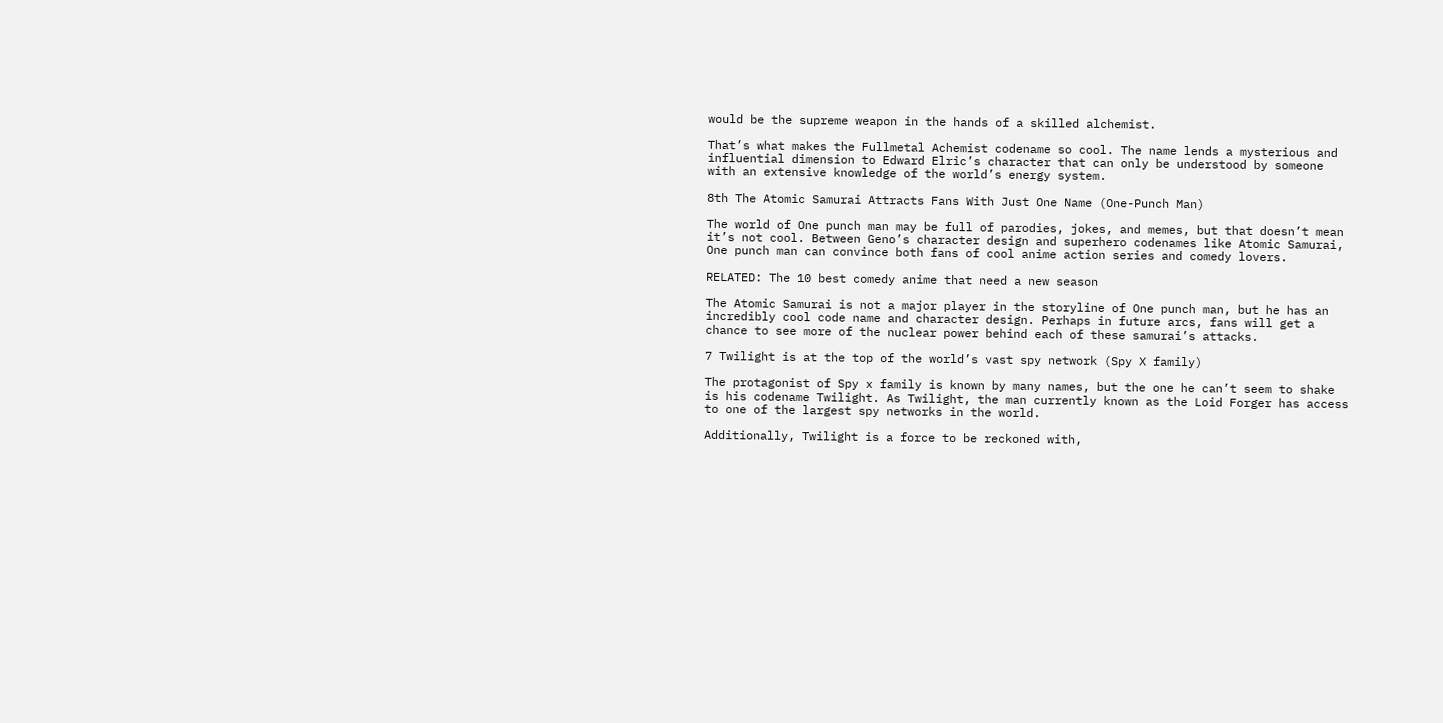would be the supreme weapon in the hands of a skilled alchemist.

That’s what makes the Fullmetal Achemist codename so cool. The name lends a mysterious and influential dimension to Edward Elric’s character that can only be understood by someone with an extensive knowledge of the world’s energy system.

8th The Atomic Samurai Attracts Fans With Just One Name (One-Punch Man)

The world of One punch man may be full of parodies, jokes, and memes, but that doesn’t mean it’s not cool. Between Geno’s character design and superhero codenames like Atomic Samurai, One punch man can convince both fans of cool anime action series and comedy lovers.

RELATED: The 10 best comedy anime that need a new season

The Atomic Samurai is not a major player in the storyline of One punch man, but he has an incredibly cool code name and character design. Perhaps in future arcs, fans will get a chance to see more of the nuclear power behind each of these samurai’s attacks.

7 Twilight is at the top of the world’s vast spy network (Spy X family)

The protagonist of Spy x family is known by many names, but the one he can’t seem to shake is his codename Twilight. As Twilight, the man currently known as the Loid Forger has access to one of the largest spy networks in the world.

Additionally, Twilight is a force to be reckoned with,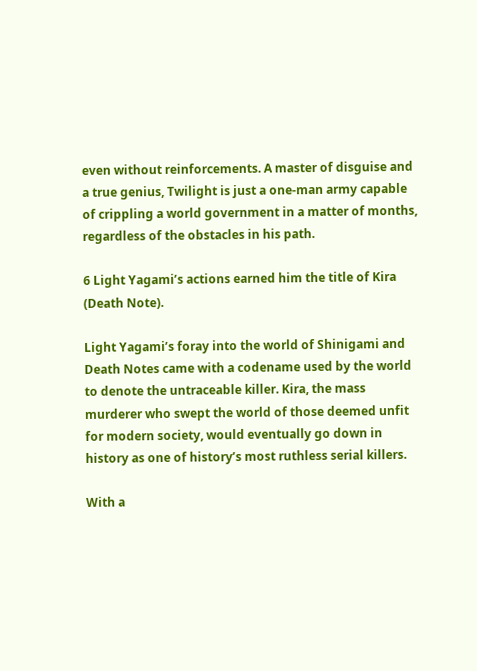even without reinforcements. A master of disguise and a true genius, Twilight is just a one-man army capable of crippling a world government in a matter of months, regardless of the obstacles in his path.

6 Light Yagami’s actions earned him the title of Kira (Death Note).

Light Yagami’s foray into the world of Shinigami and Death Notes came with a codename used by the world to denote the untraceable killer. Kira, the mass murderer who swept the world of those deemed unfit for modern society, would eventually go down in history as one of history’s most ruthless serial killers.

With a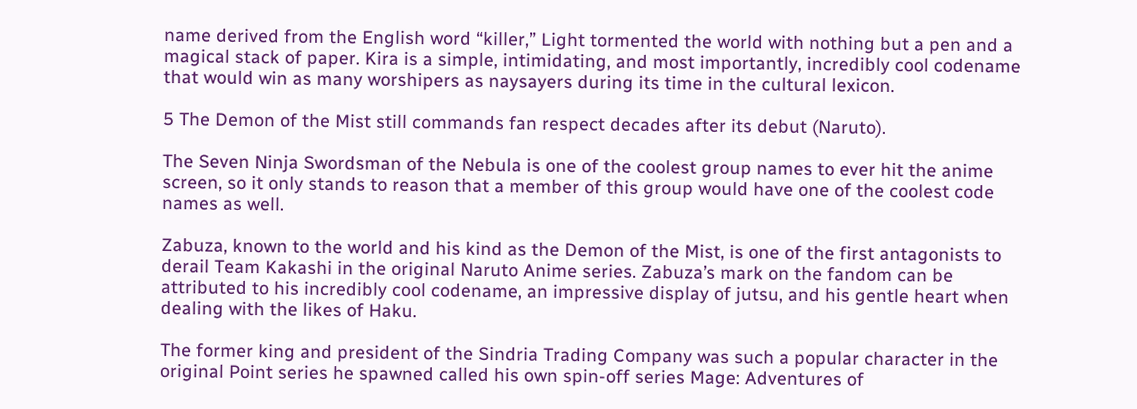name derived from the English word “killer,” Light tormented the world with nothing but a pen and a magical stack of paper. Kira is a simple, intimidating, and most importantly, incredibly cool codename that would win as many worshipers as naysayers during its time in the cultural lexicon.

5 The Demon of the Mist still commands fan respect decades after its debut (Naruto).

The Seven Ninja Swordsman of the Nebula is one of the coolest group names to ever hit the anime screen, so it only stands to reason that a member of this group would have one of the coolest code names as well.

Zabuza, known to the world and his kind as the Demon of the Mist, is one of the first antagonists to derail Team Kakashi in the original Naruto Anime series. Zabuza’s mark on the fandom can be attributed to his incredibly cool codename, an impressive display of jutsu, and his gentle heart when dealing with the likes of Haku.

The former king and president of the Sindria Trading Company was such a popular character in the original Point series he spawned called his own spin-off series Mage: Adventures of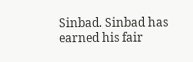Sinbad. Sinbad has earned his fair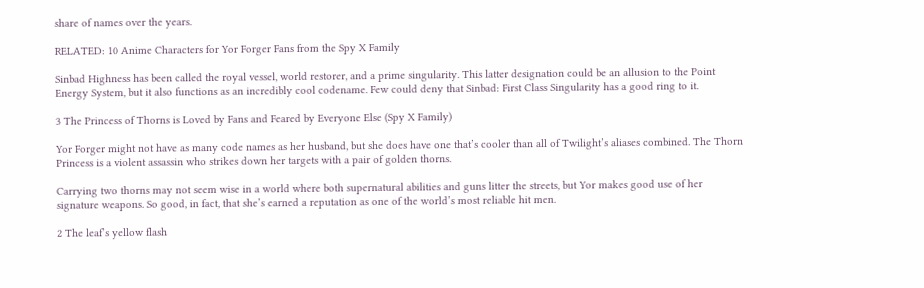share of names over the years.

RELATED: 10 Anime Characters for Yor Forger Fans from the Spy X Family

Sinbad Highness has been called the royal vessel, world restorer, and a prime singularity. This latter designation could be an allusion to the Point Energy System, but it also functions as an incredibly cool codename. Few could deny that Sinbad: First Class Singularity has a good ring to it.

3 The Princess of Thorns is Loved by Fans and Feared by Everyone Else (Spy X Family)

Yor Forger might not have as many code names as her husband, but she does have one that’s cooler than all of Twilight’s aliases combined. The Thorn Princess is a violent assassin who strikes down her targets with a pair of golden thorns.

Carrying two thorns may not seem wise in a world where both supernatural abilities and guns litter the streets, but Yor makes good use of her signature weapons. So good, in fact, that she’s earned a reputation as one of the world’s most reliable hit men.

2 The leaf’s yellow flash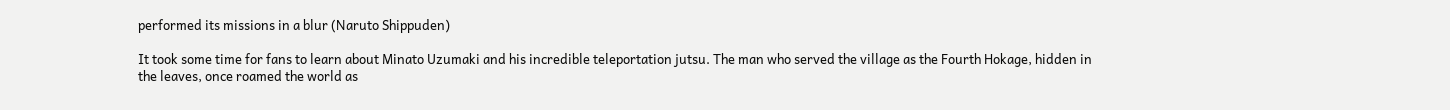performed its missions in a blur (Naruto Shippuden)

It took some time for fans to learn about Minato Uzumaki and his incredible teleportation jutsu. The man who served the village as the Fourth Hokage, hidden in the leaves, once roamed the world as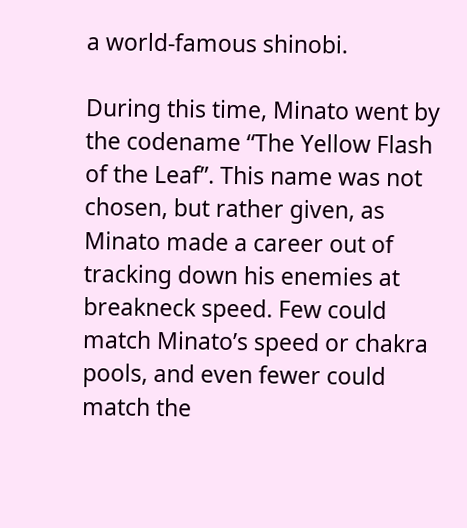a world-famous shinobi.

During this time, Minato went by the codename “The Yellow Flash of the Leaf”. This name was not chosen, but rather given, as Minato made a career out of tracking down his enemies at breakneck speed. Few could match Minato’s speed or chakra pools, and even fewer could match the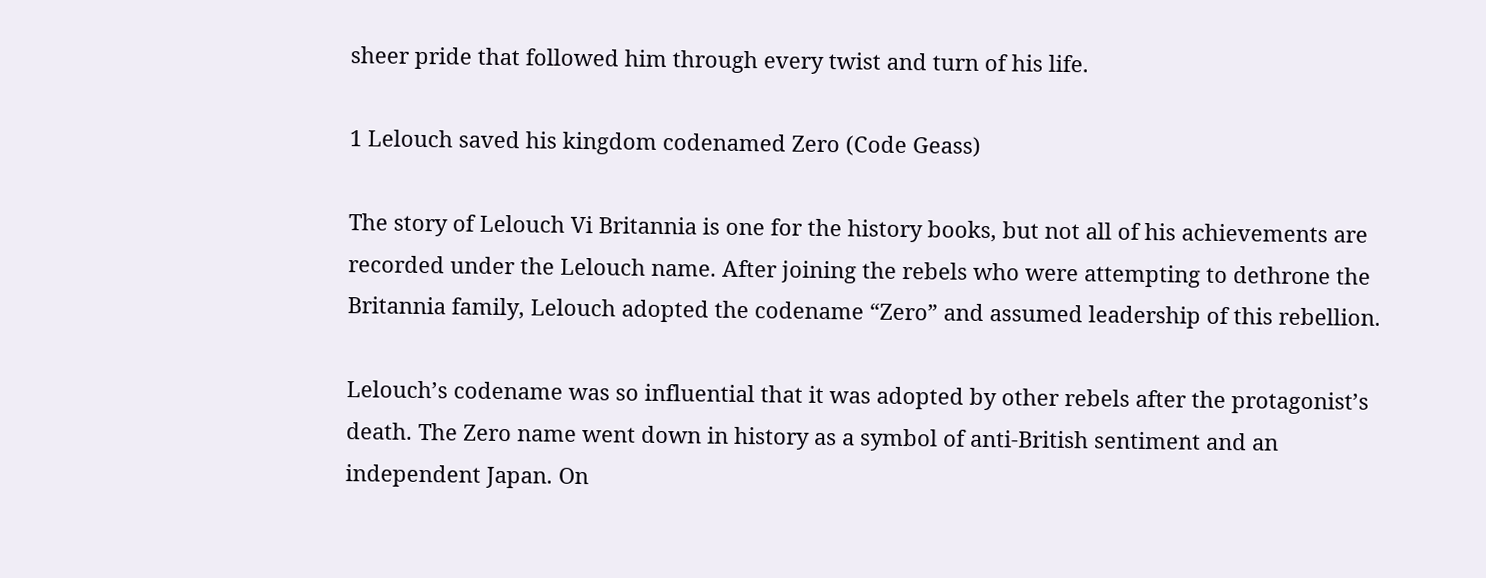sheer pride that followed him through every twist and turn of his life.

1 Lelouch saved his kingdom codenamed Zero (Code Geass)

The story of Lelouch Vi Britannia is one for the history books, but not all of his achievements are recorded under the Lelouch name. After joining the rebels who were attempting to dethrone the Britannia family, Lelouch adopted the codename “Zero” and assumed leadership of this rebellion.

Lelouch’s codename was so influential that it was adopted by other rebels after the protagonist’s death. The Zero name went down in history as a symbol of anti-British sentiment and an independent Japan. On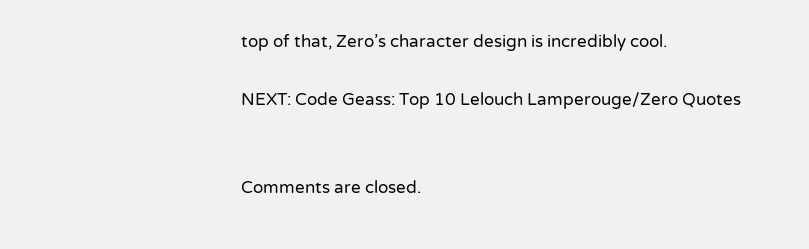top of that, Zero’s character design is incredibly cool.

NEXT: Code Geass: Top 10 Lelouch Lamperouge/Zero Quotes


Comments are closed.